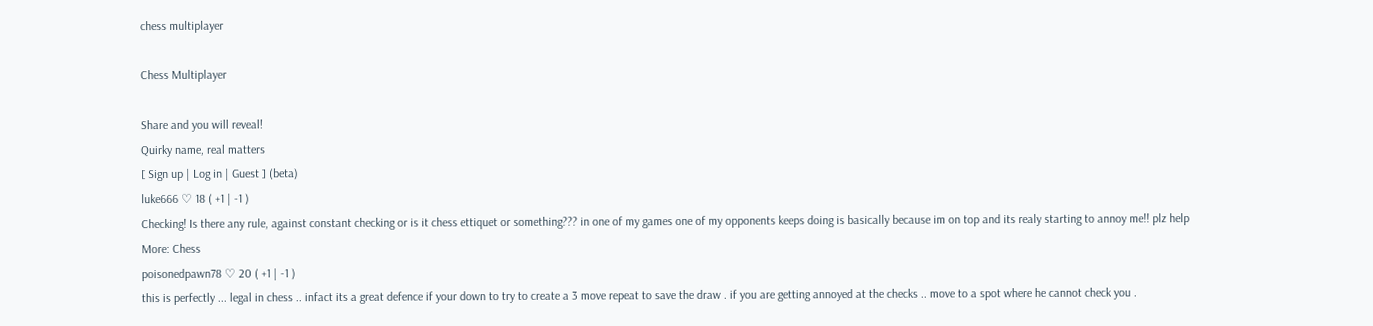chess multiplayer

Chess Multiplayer

Share and you will reveal!
Quirky name, real matters
[ Sign up | Log in | Guest ] (beta)
luke666 ♡ 18 ( +1 | -1 )
Checking! Is there any rule, against constant checking or is it chess ettiquet or something??? in one of my games one of my opponents keeps doing is basically because im on top and its realy starting to annoy me!! plz help
More: Chess
poisonedpawn78 ♡ 20 ( +1 | -1 )
this is perfectly ... legal in chess .. infact its a great defence if your down to try to create a 3 move repeat to save the draw . if you are getting annoyed at the checks .. move to a spot where he cannot check you .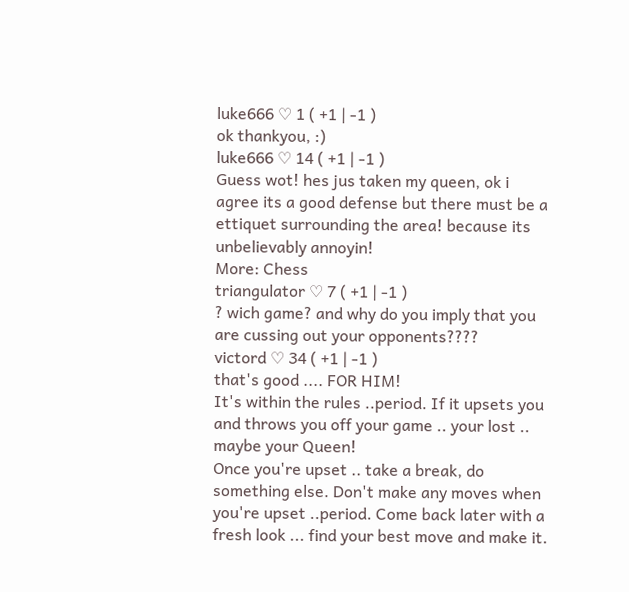luke666 ♡ 1 ( +1 | -1 )
ok thankyou, :)
luke666 ♡ 14 ( +1 | -1 )
Guess wot! hes jus taken my queen, ok i agree its a good defense but there must be a ettiquet surrounding the area! because its unbelievably annoyin!
More: Chess
triangulator ♡ 7 ( +1 | -1 )
? wich game? and why do you imply that you are cussing out your opponents????
victord ♡ 34 ( +1 | -1 )
that's good .... FOR HIM!
It's within the rules ..period. If it upsets you and throws you off your game .. your lost .. maybe your Queen!
Once you're upset .. take a break, do something else. Don't make any moves when you're upset ..period. Come back later with a fresh look ... find your best move and make it.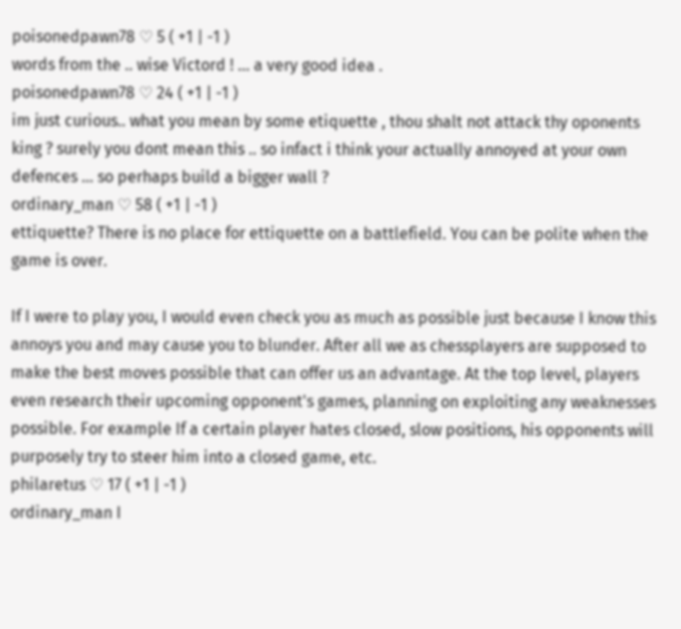poisonedpawn78 ♡ 5 ( +1 | -1 )
words from the .. wise Victord ! ... a very good idea .
poisonedpawn78 ♡ 24 ( +1 | -1 )
im just curious.. what you mean by some etiquette , thou shalt not attack thy oponents king ? surely you dont mean this .. so infact i think your actually annoyed at your own defences ... so perhaps build a bigger wall ?
ordinary_man ♡ 58 ( +1 | -1 )
ettiquette? There is no place for ettiquette on a battlefield. You can be polite when the game is over.

If I were to play you, I would even check you as much as possible just because I know this annoys you and may cause you to blunder. After all we as chessplayers are supposed to make the best moves possible that can offer us an advantage. At the top level, players even research their upcoming opponent's games, planning on exploiting any weaknesses possible. For example If a certain player hates closed, slow positions, his opponents will purposely try to steer him into a closed game, etc.
philaretus ♡ 17 ( +1 | -1 )
ordinary_man I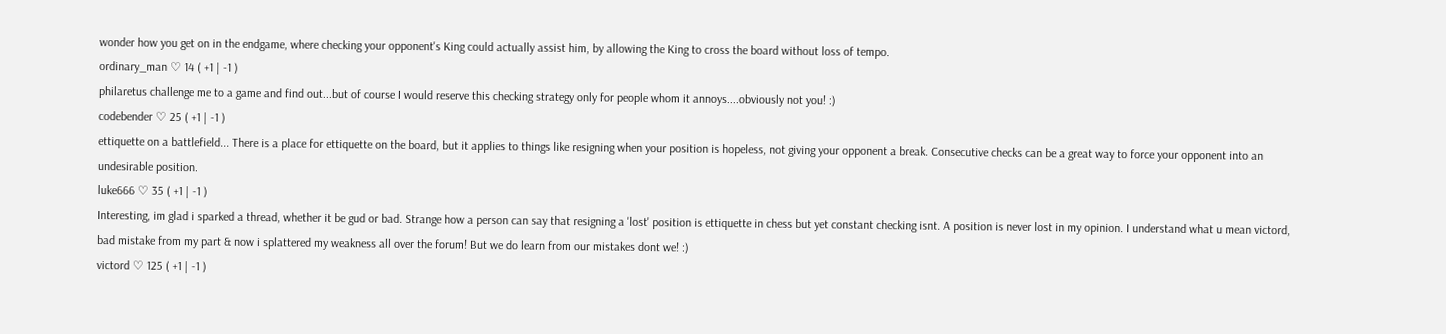wonder how you get on in the endgame, where checking your opponent's King could actually assist him, by allowing the King to cross the board without loss of tempo.
ordinary_man ♡ 14 ( +1 | -1 )
philaretus challenge me to a game and find out...but of course I would reserve this checking strategy only for people whom it annoys....obviously not you! :)
codebender ♡ 25 ( +1 | -1 )
ettiquette on a battlefield... There is a place for ettiquette on the board, but it applies to things like resigning when your position is hopeless, not giving your opponent a break. Consecutive checks can be a great way to force your opponent into an undesirable position.
luke666 ♡ 35 ( +1 | -1 )
Interesting, im glad i sparked a thread, whether it be gud or bad. Strange how a person can say that resigning a 'lost' position is ettiquette in chess but yet constant checking isnt. A position is never lost in my opinion. I understand what u mean victord, bad mistake from my part & now i splattered my weakness all over the forum! But we do learn from our mistakes dont we! :)
victord ♡ 125 ( +1 | -1 )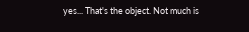yes... That's the object. Not much is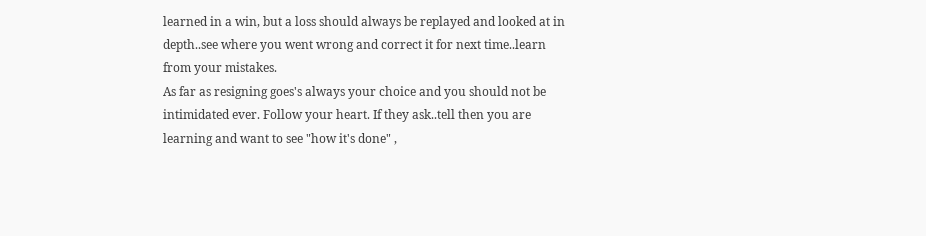learned in a win, but a loss should always be replayed and looked at in depth..see where you went wrong and correct it for next time..learn from your mistakes.
As far as resigning goes's always your choice and you should not be intimidated ever. Follow your heart. If they ask..tell then you are learning and want to see "how it's done" ,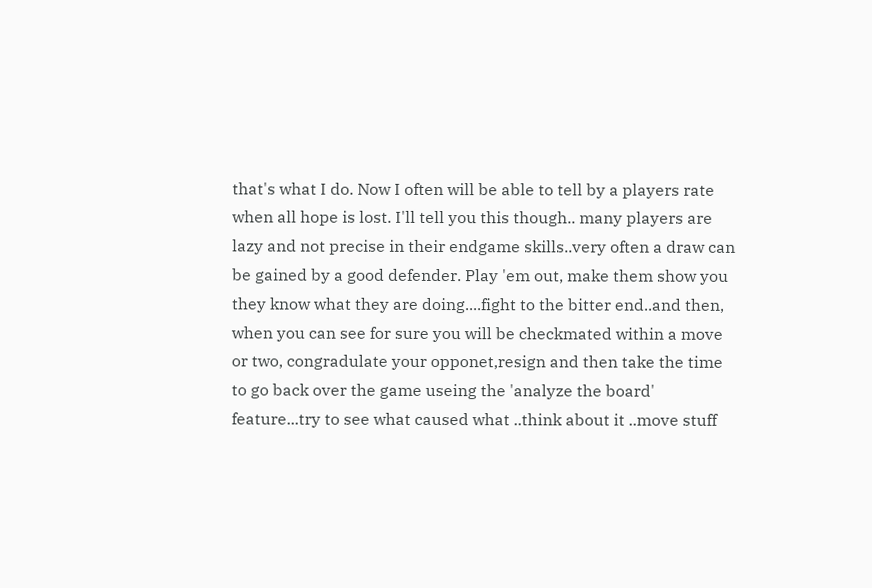that's what I do. Now I often will be able to tell by a players rate when all hope is lost. I'll tell you this though.. many players are lazy and not precise in their endgame skills..very often a draw can be gained by a good defender. Play 'em out, make them show you they know what they are doing....fight to the bitter end..and then, when you can see for sure you will be checkmated within a move or two, congradulate your opponet,resign and then take the time to go back over the game useing the 'analyze the board' feature...try to see what caused what ..think about it ..move stuff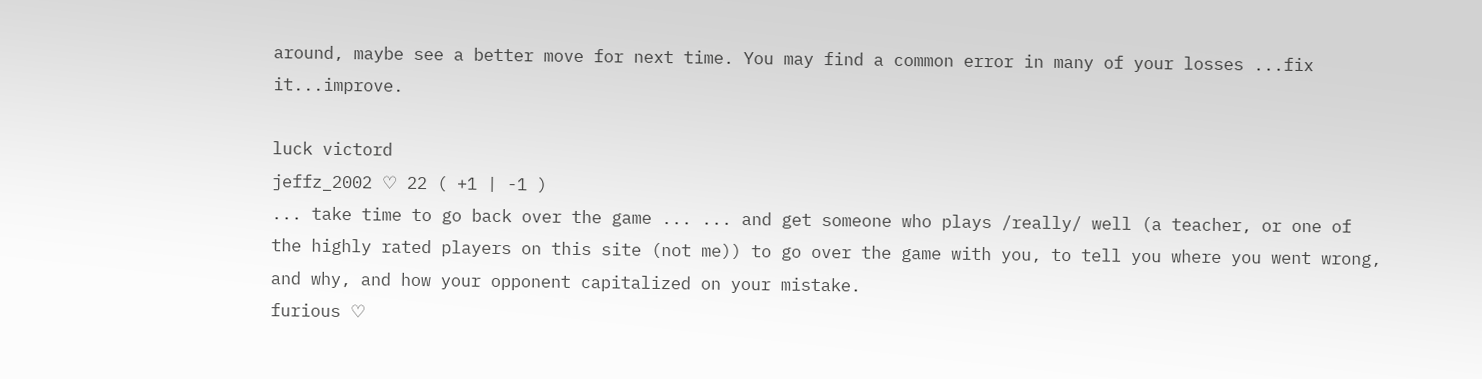around, maybe see a better move for next time. You may find a common error in many of your losses ...fix it...improve.

luck victord
jeffz_2002 ♡ 22 ( +1 | -1 )
... take time to go back over the game ... ... and get someone who plays /really/ well (a teacher, or one of the highly rated players on this site (not me)) to go over the game with you, to tell you where you went wrong, and why, and how your opponent capitalized on your mistake.
furious ♡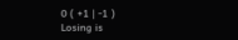0 ( +1 | -1 )
Losing is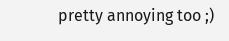pretty annoying too ;)